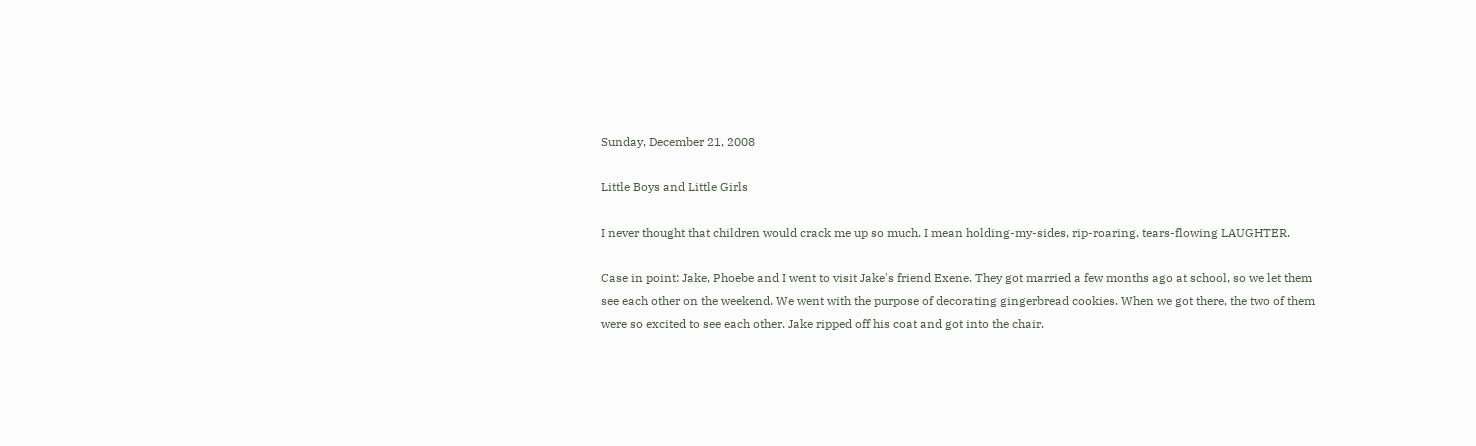Sunday, December 21, 2008

Little Boys and Little Girls

I never thought that children would crack me up so much. I mean holding-my-sides, rip-roaring, tears-flowing LAUGHTER.

Case in point: Jake, Phoebe and I went to visit Jake's friend Exene. They got married a few months ago at school, so we let them see each other on the weekend. We went with the purpose of decorating gingerbread cookies. When we got there, the two of them were so excited to see each other. Jake ripped off his coat and got into the chair.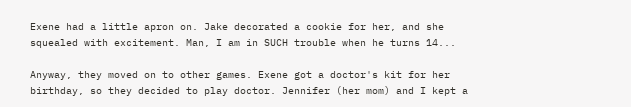Exene had a little apron on. Jake decorated a cookie for her, and she squealed with excitement. Man, I am in SUCH trouble when he turns 14...

Anyway, they moved on to other games. Exene got a doctor's kit for her birthday, so they decided to play doctor. Jennifer (her mom) and I kept a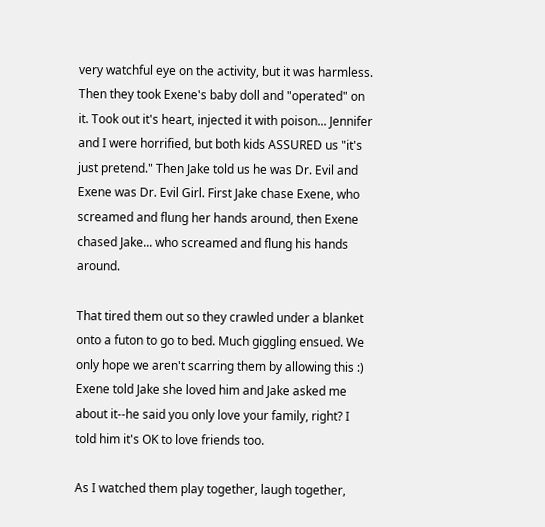very watchful eye on the activity, but it was harmless. Then they took Exene's baby doll and "operated" on it. Took out it's heart, injected it with poison... Jennifer and I were horrified, but both kids ASSURED us "it's just pretend." Then Jake told us he was Dr. Evil and Exene was Dr. Evil Girl. First Jake chase Exene, who screamed and flung her hands around, then Exene chased Jake... who screamed and flung his hands around.

That tired them out so they crawled under a blanket onto a futon to go to bed. Much giggling ensued. We only hope we aren't scarring them by allowing this :) Exene told Jake she loved him and Jake asked me about it--he said you only love your family, right? I told him it's OK to love friends too.

As I watched them play together, laugh together,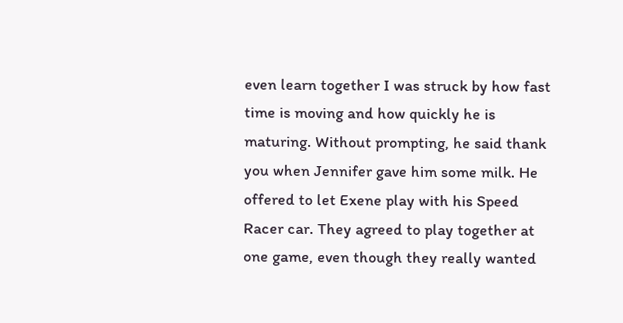even learn together I was struck by how fast time is moving and how quickly he is maturing. Without prompting, he said thank you when Jennifer gave him some milk. He offered to let Exene play with his Speed Racer car. They agreed to play together at one game, even though they really wanted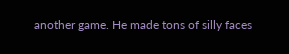another game. He made tons of silly faces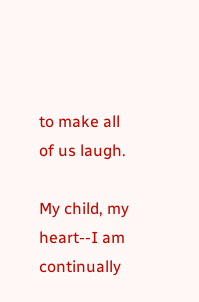to make all of us laugh.

My child, my heart--I am continually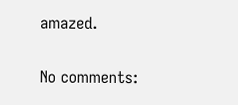amazed.

No comments: